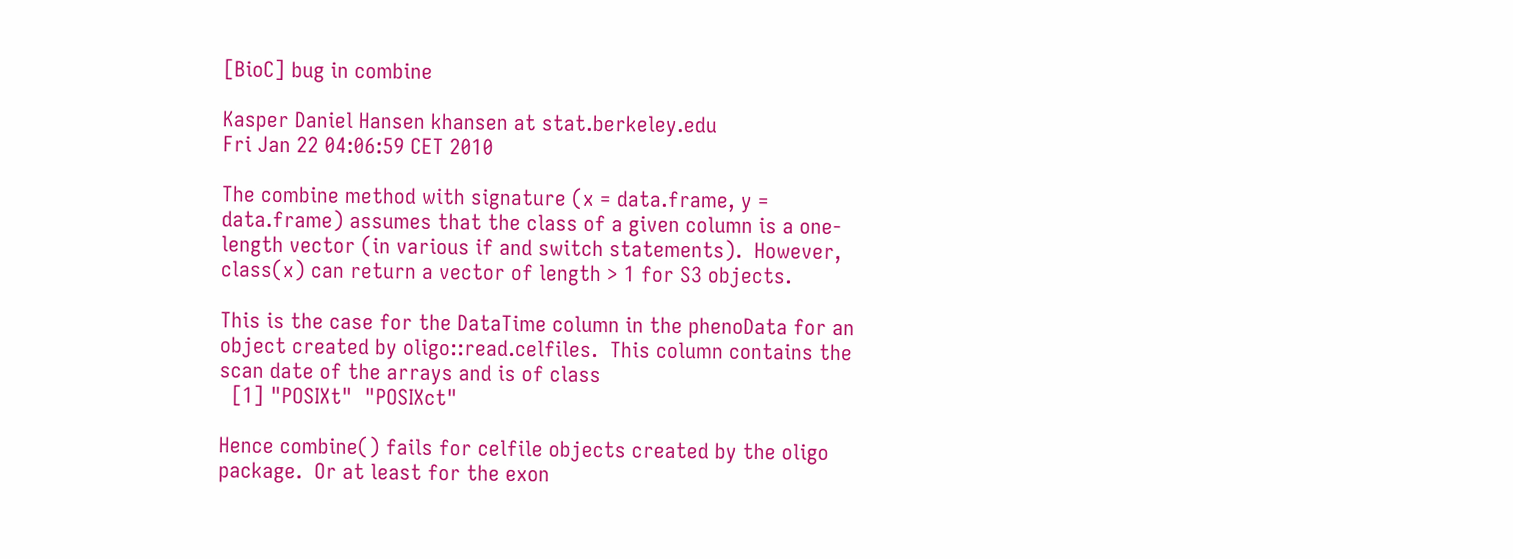[BioC] bug in combine

Kasper Daniel Hansen khansen at stat.berkeley.edu
Fri Jan 22 04:06:59 CET 2010

The combine method with signature (x = data.frame, y = data.frame) assumes that the class of a given column is a one-length vector (in various if and switch statements).  However, class(x) can return a vector of length > 1 for S3 objects.

This is the case for the DataTime column in the phenoData for an object created by oligo::read.celfiles.  This column contains the scan date of the arrays and is of class
  [1] "POSIXt"  "POSIXct"

Hence combine() fails for celfile objects created by the oligo package.  Or at least for the exon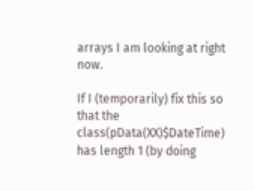arrays I am looking at right now.

If I (temporarily) fix this so that the class(pData(XX)$DateTime) has length 1 (by doing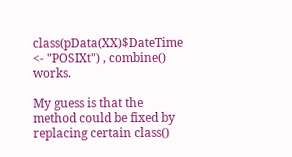class(pData(XX)$DateTime <- "POSIXt") , combine() works.

My guess is that the method could be fixed by replacing certain class()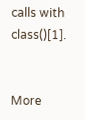calls with class()[1].


More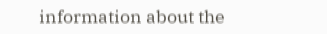information about the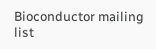Bioconductor mailing list